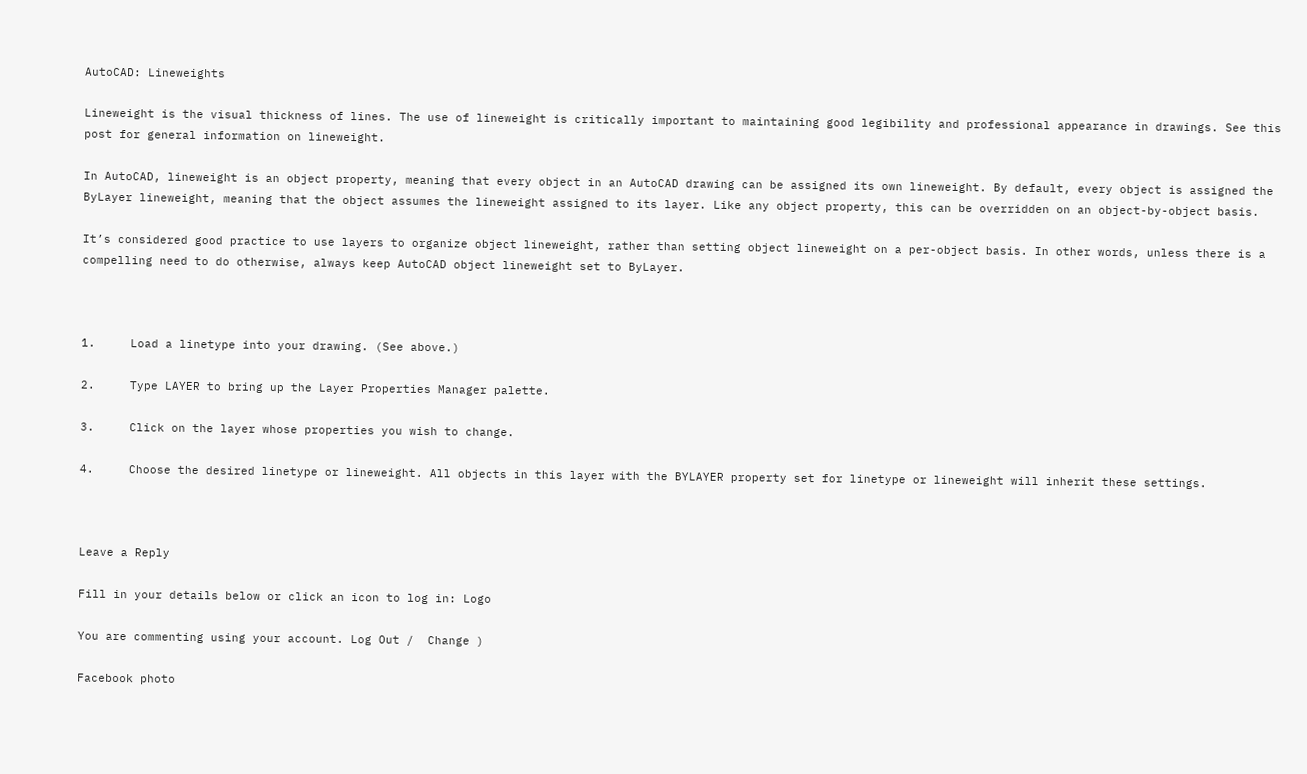AutoCAD: Lineweights

Lineweight is the visual thickness of lines. The use of lineweight is critically important to maintaining good legibility and professional appearance in drawings. See this post for general information on lineweight.

In AutoCAD, lineweight is an object property, meaning that every object in an AutoCAD drawing can be assigned its own lineweight. By default, every object is assigned the ByLayer lineweight, meaning that the object assumes the lineweight assigned to its layer. Like any object property, this can be overridden on an object-by-object basis.

It’s considered good practice to use layers to organize object lineweight, rather than setting object lineweight on a per-object basis. In other words, unless there is a compelling need to do otherwise, always keep AutoCAD object lineweight set to ByLayer.



1.     Load a linetype into your drawing. (See above.)

2.     Type LAYER to bring up the Layer Properties Manager palette.

3.     Click on the layer whose properties you wish to change.

4.     Choose the desired linetype or lineweight. All objects in this layer with the BYLAYER property set for linetype or lineweight will inherit these settings.



Leave a Reply

Fill in your details below or click an icon to log in: Logo

You are commenting using your account. Log Out /  Change )

Facebook photo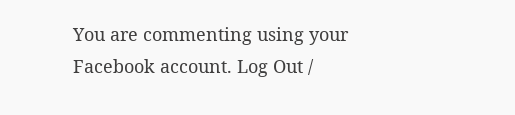You are commenting using your Facebook account. Log Out /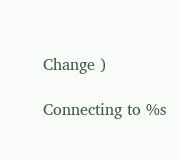Change )

Connecting to %s